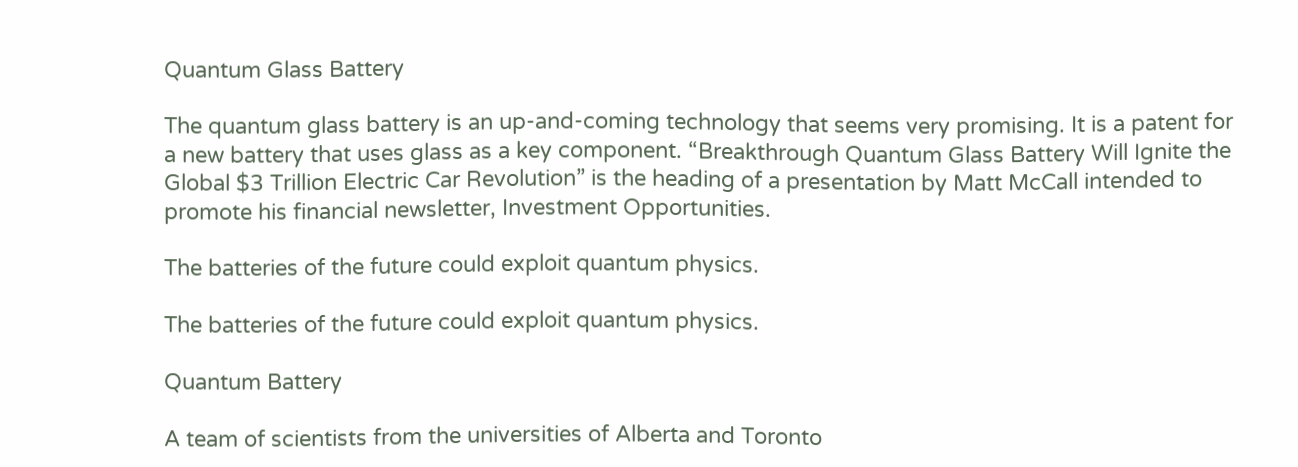Quantum Glass Battery

The quantum glass battery is an up-and-coming technology that seems very promising. It is a patent for a new battery that uses glass as a key component. “Breakthrough Quantum Glass Battery Will Ignite the Global $3 Trillion Electric Car Revolution” is the heading of a presentation by Matt McCall intended to promote his financial newsletter, Investment Opportunities.

The batteries of the future could exploit quantum physics.

The batteries of the future could exploit quantum physics.

Quantum Battery

A team of scientists from the universities of Alberta and Toronto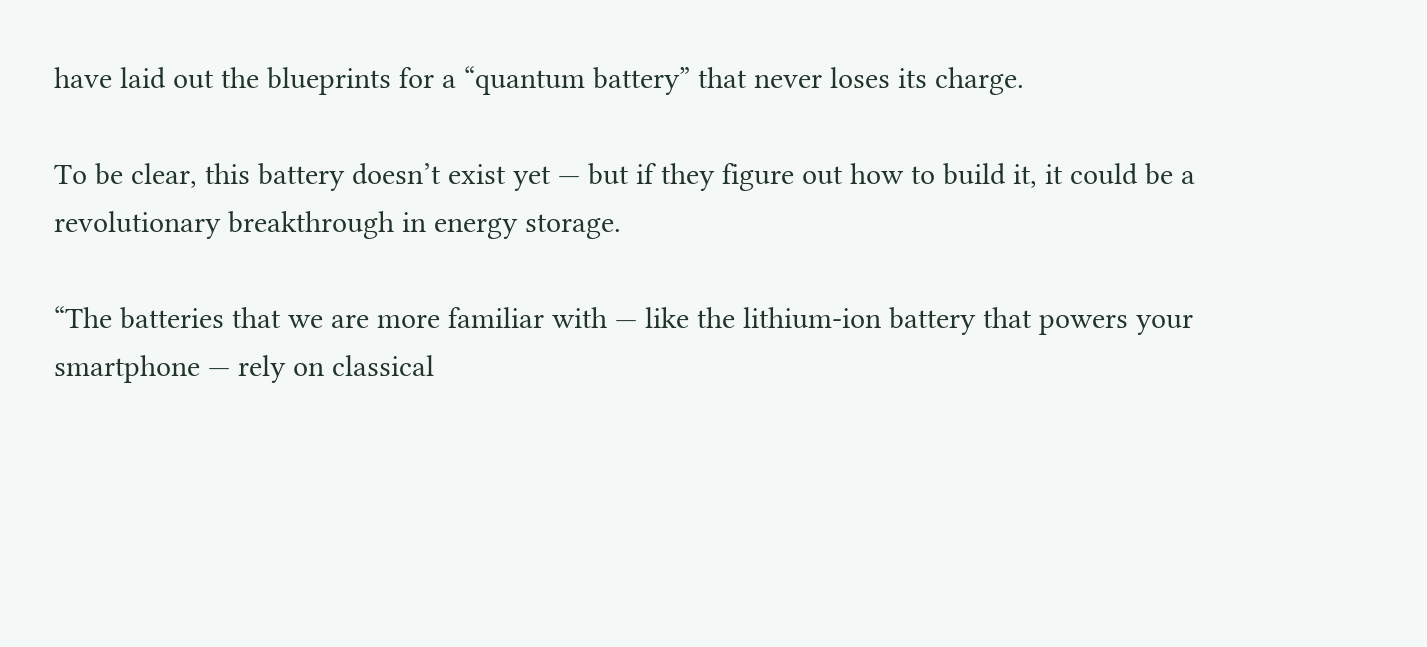have laid out the blueprints for a “quantum battery” that never loses its charge.

To be clear, this battery doesn’t exist yet — but if they figure out how to build it, it could be a revolutionary breakthrough in energy storage.

“The batteries that we are more familiar with — like the lithium-ion battery that powers your smartphone — rely on classical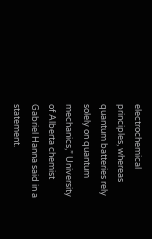electrochemical principles, whereas quantum batteries rely solely on quantum mechanics,” University of Alberta chemist Gabriel Hanna said in a statement.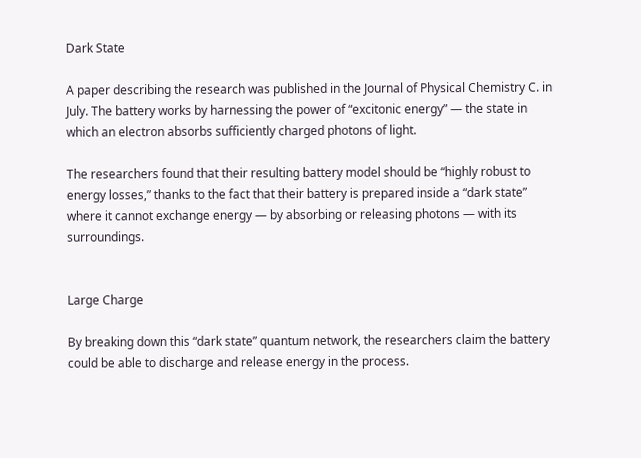Dark State

A paper describing the research was published in the Journal of Physical Chemistry C. in July. The battery works by harnessing the power of “excitonic energy” — the state in which an electron absorbs sufficiently charged photons of light.

The researchers found that their resulting battery model should be “highly robust to energy losses,” thanks to the fact that their battery is prepared inside a “dark state” where it cannot exchange energy — by absorbing or releasing photons — with its surroundings.


Large Charge

By breaking down this “dark state” quantum network, the researchers claim the battery could be able to discharge and release energy in the process.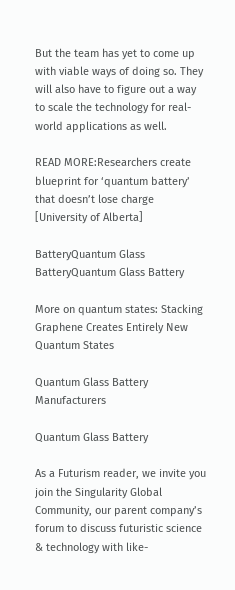But the team has yet to come up with viable ways of doing so. They will also have to figure out a way to scale the technology for real-world applications as well.

READ MORE:Researchers create blueprint for ‘quantum battery’ that doesn’t lose charge [University of Alberta]

BatteryQuantum Glass BatteryQuantum Glass Battery

More on quantum states: Stacking Graphene Creates Entirely New Quantum States

Quantum Glass Battery Manufacturers

Quantum Glass Battery

As a Futurism reader, we invite you join the Singularity Global Community, our parent company’s forum to discuss futuristic science & technology with like-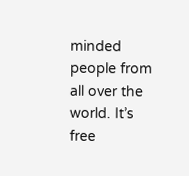minded people from all over the world. It’s free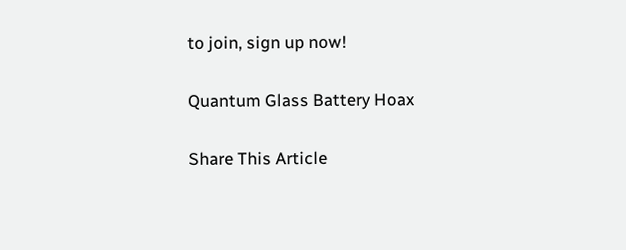to join, sign up now!

Quantum Glass Battery Hoax

Share This Article